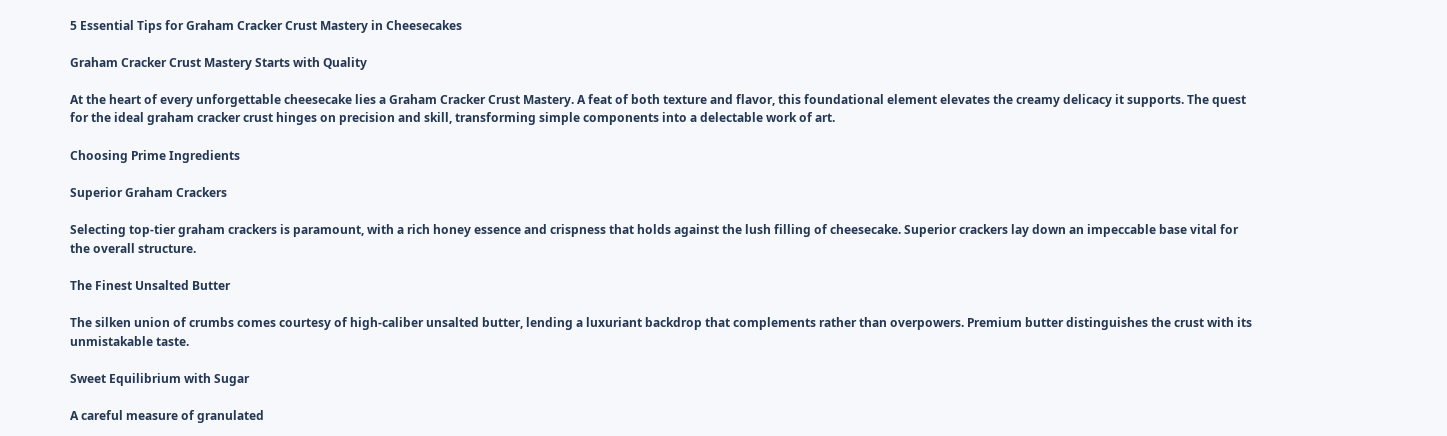5 Essential Tips for Graham Cracker Crust Mastery in Cheesecakes

Graham Cracker Crust Mastery Starts with Quality

At the heart of every unforgettable cheesecake lies a Graham Cracker Crust Mastery. A feat of both texture and flavor, this foundational element elevates the creamy delicacy it supports. The quest for the ideal graham cracker crust hinges on precision and skill, transforming simple components into a delectable work of art.

Choosing Prime Ingredients

Superior Graham Crackers

Selecting top-tier graham crackers is paramount, with a rich honey essence and crispness that holds against the lush filling of cheesecake. Superior crackers lay down an impeccable base vital for the overall structure.

The Finest Unsalted Butter

The silken union of crumbs comes courtesy of high-caliber unsalted butter, lending a luxuriant backdrop that complements rather than overpowers. Premium butter distinguishes the crust with its unmistakable taste.

Sweet Equilibrium with Sugar

A careful measure of granulated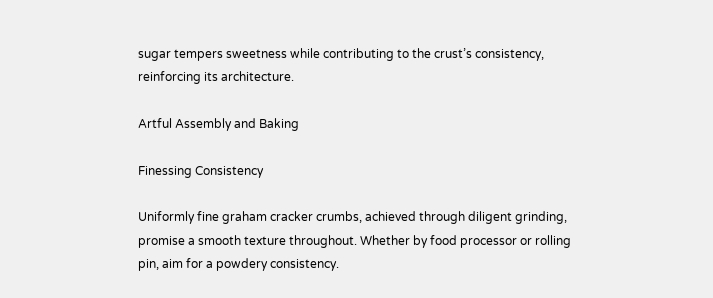sugar tempers sweetness while contributing to the crust’s consistency, reinforcing its architecture.

Artful Assembly and Baking

Finessing Consistency

Uniformly fine graham cracker crumbs, achieved through diligent grinding, promise a smooth texture throughout. Whether by food processor or rolling pin, aim for a powdery consistency.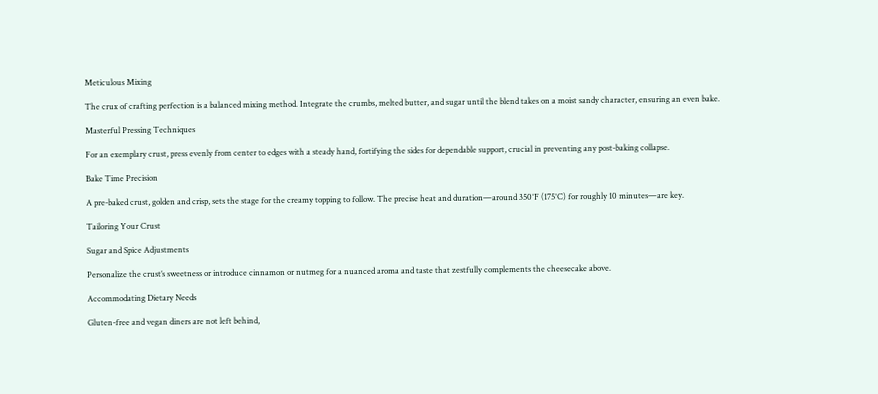Meticulous Mixing

The crux of crafting perfection is a balanced mixing method. Integrate the crumbs, melted butter, and sugar until the blend takes on a moist sandy character, ensuring an even bake.

Masterful Pressing Techniques

For an exemplary crust, press evenly from center to edges with a steady hand, fortifying the sides for dependable support, crucial in preventing any post-baking collapse.

Bake Time Precision

A pre-baked crust, golden and crisp, sets the stage for the creamy topping to follow. The precise heat and duration—around 350°F (175°C) for roughly 10 minutes—are key.

Tailoring Your Crust

Sugar and Spice Adjustments

Personalize the crust’s sweetness or introduce cinnamon or nutmeg for a nuanced aroma and taste that zestfully complements the cheesecake above.

Accommodating Dietary Needs

Gluten-free and vegan diners are not left behind,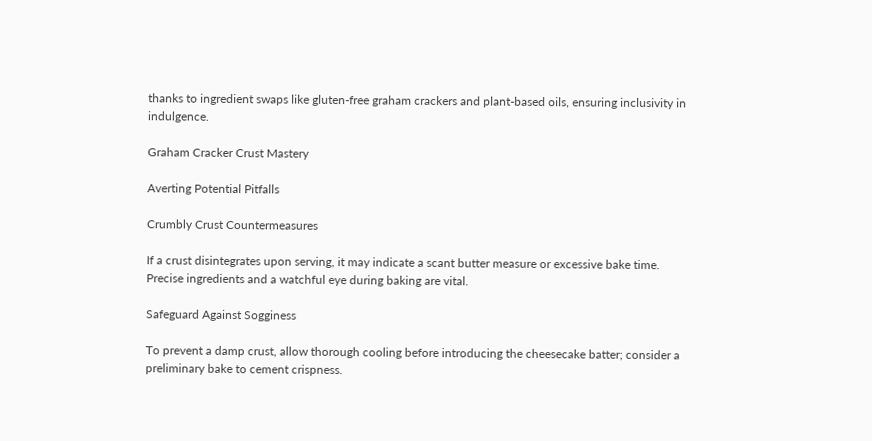thanks to ingredient swaps like gluten-free graham crackers and plant-based oils, ensuring inclusivity in indulgence.

Graham Cracker Crust Mastery

Averting Potential Pitfalls

Crumbly Crust Countermeasures

If a crust disintegrates upon serving, it may indicate a scant butter measure or excessive bake time. Precise ingredients and a watchful eye during baking are vital.

Safeguard Against Sogginess

To prevent a damp crust, allow thorough cooling before introducing the cheesecake batter; consider a preliminary bake to cement crispness.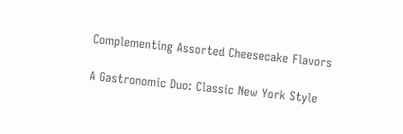Complementing Assorted Cheesecake Flavors

A Gastronomic Duo: Classic New York Style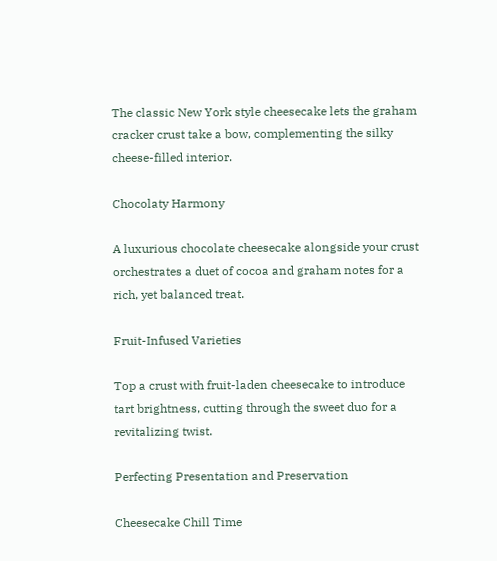The classic New York style cheesecake lets the graham cracker crust take a bow, complementing the silky cheese-filled interior.

Chocolaty Harmony

A luxurious chocolate cheesecake alongside your crust orchestrates a duet of cocoa and graham notes for a rich, yet balanced treat.

Fruit-Infused Varieties

Top a crust with fruit-laden cheesecake to introduce tart brightness, cutting through the sweet duo for a revitalizing twist.

Perfecting Presentation and Preservation

Cheesecake Chill Time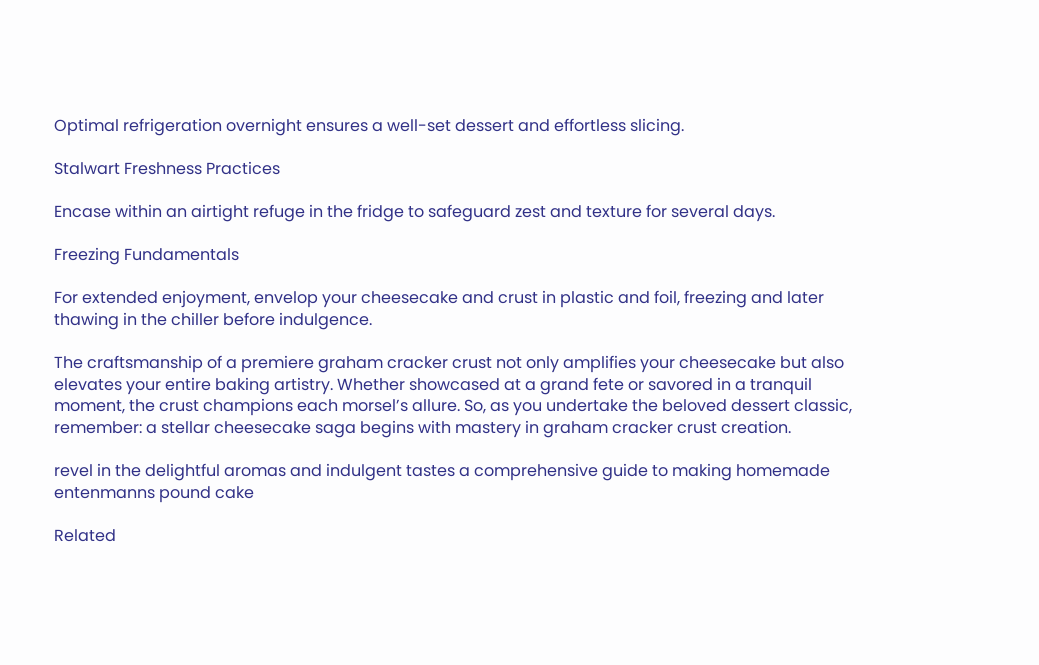Optimal refrigeration overnight ensures a well-set dessert and effortless slicing.

Stalwart Freshness Practices

Encase within an airtight refuge in the fridge to safeguard zest and texture for several days.

Freezing Fundamentals

For extended enjoyment, envelop your cheesecake and crust in plastic and foil, freezing and later thawing in the chiller before indulgence.

The craftsmanship of a premiere graham cracker crust not only amplifies your cheesecake but also elevates your entire baking artistry. Whether showcased at a grand fete or savored in a tranquil moment, the crust champions each morsel’s allure. So, as you undertake the beloved dessert classic, remember: a stellar cheesecake saga begins with mastery in graham cracker crust creation.

revel in the delightful aromas and indulgent tastes a comprehensive guide to making homemade entenmanns pound cake

Related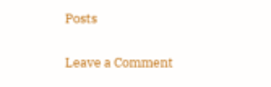Posts

Leave a Comment